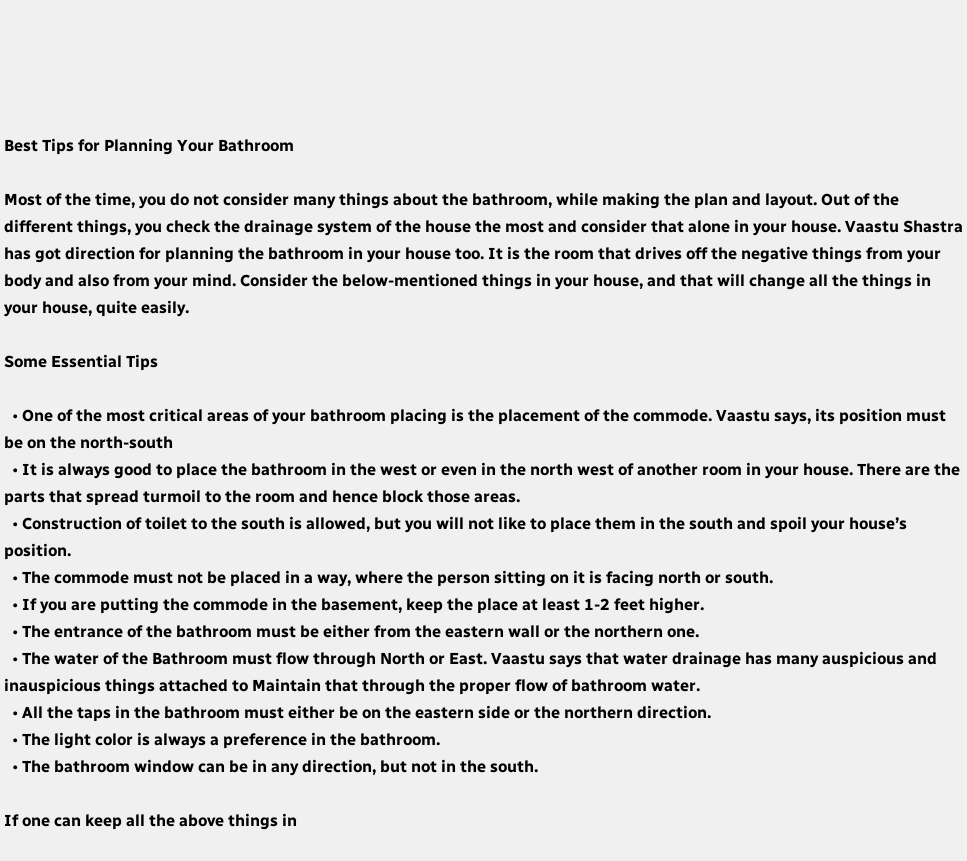Best Tips for Planning Your Bathroom

Most of the time, you do not consider many things about the bathroom, while making the plan and layout. Out of the different things, you check the drainage system of the house the most and consider that alone in your house. Vaastu Shastra has got direction for planning the bathroom in your house too. It is the room that drives off the negative things from your body and also from your mind. Consider the below-mentioned things in your house, and that will change all the things in your house, quite easily.

Some Essential Tips

  • One of the most critical areas of your bathroom placing is the placement of the commode. Vaastu says, its position must be on the north-south
  • It is always good to place the bathroom in the west or even in the north west of another room in your house. There are the parts that spread turmoil to the room and hence block those areas.
  • Construction of toilet to the south is allowed, but you will not like to place them in the south and spoil your house’s position.
  • The commode must not be placed in a way, where the person sitting on it is facing north or south.
  • If you are putting the commode in the basement, keep the place at least 1-2 feet higher.
  • The entrance of the bathroom must be either from the eastern wall or the northern one.
  • The water of the Bathroom must flow through North or East. Vaastu says that water drainage has many auspicious and inauspicious things attached to Maintain that through the proper flow of bathroom water.
  • All the taps in the bathroom must either be on the eastern side or the northern direction.
  • The light color is always a preference in the bathroom.
  • The bathroom window can be in any direction, but not in the south.

If one can keep all the above things in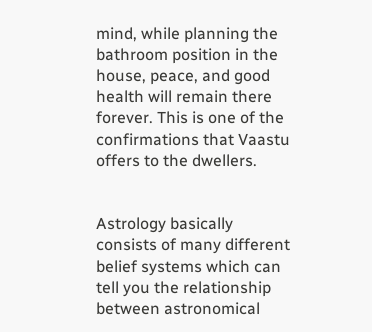mind, while planning the bathroom position in the house, peace, and good health will remain there forever. This is one of the confirmations that Vaastu offers to the dwellers.


Astrology basically consists of many different belief systems which can tell you the relationship between astronomical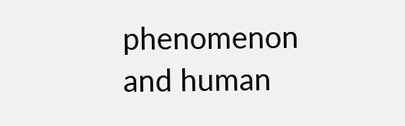phenomenon and human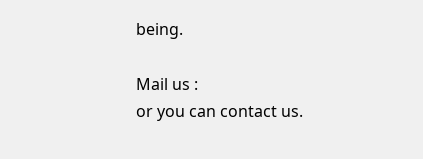being.

Mail us :
or you can contact us.